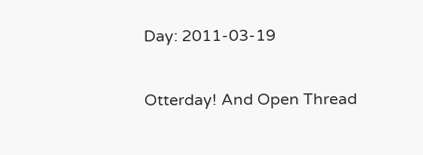Day: 2011-03-19

Otterday! And Open Thread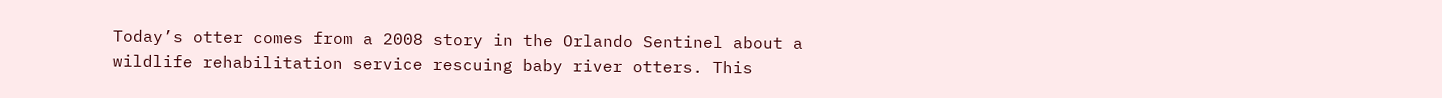Today’s otter comes from a 2008 story in the Orlando Sentinel about a wildlife rehabilitation service rescuing baby river otters. This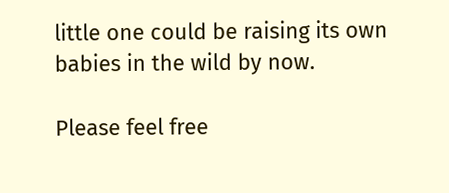little one could be raising its own babies in the wild by now.

Please feel free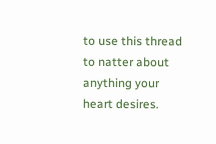to use this thread to natter about anything your heart desires.